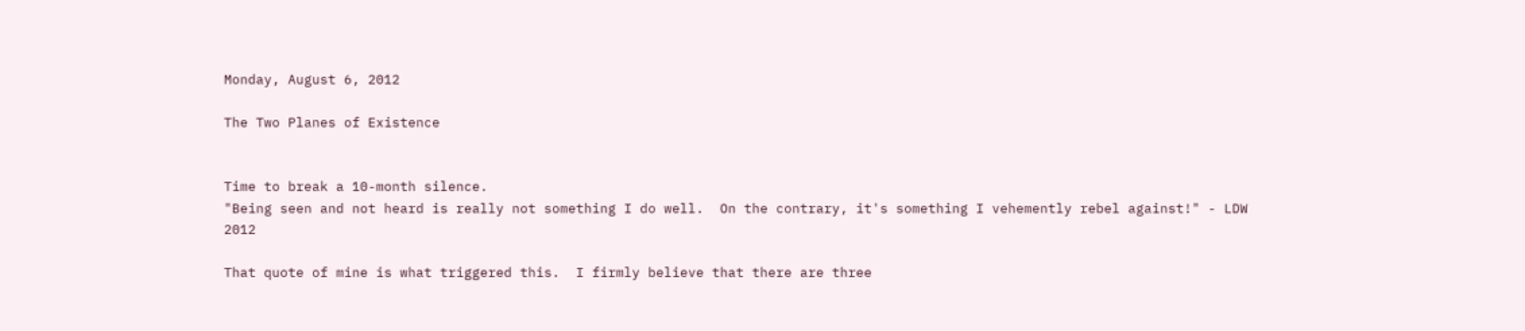Monday, August 6, 2012

The Two Planes of Existence


Time to break a 10-month silence.
"Being seen and not heard is really not something I do well.  On the contrary, it's something I vehemently rebel against!" - LDW 2012

That quote of mine is what triggered this.  I firmly believe that there are three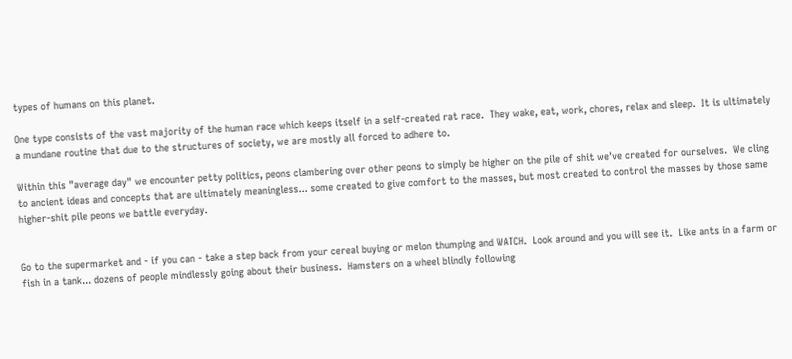types of humans on this planet.

One type consists of the vast majority of the human race which keeps itself in a self-created rat race.  They wake, eat, work, chores, relax and sleep.  It is ultimately a mundane routine that due to the structures of society, we are mostly all forced to adhere to.

Within this "average day" we encounter petty politics, peons clambering over other peons to simply be higher on the pile of shit we've created for ourselves.  We cling to ancient ideas and concepts that are ultimately meaningless... some created to give comfort to the masses, but most created to control the masses by those same higher-shit pile peons we battle everyday.


Go to the supermarket and - if you can - take a step back from your cereal buying or melon thumping and WATCH.  Look around and you will see it.  Like ants in a farm or fish in a tank... dozens of people mindlessly going about their business.  Hamsters on a wheel blindly following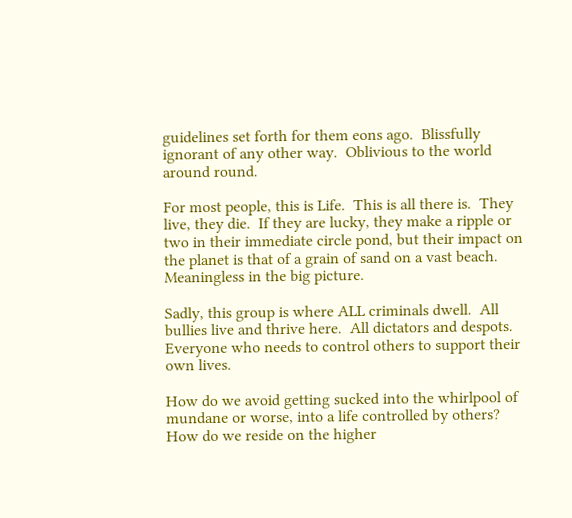guidelines set forth for them eons ago.  Blissfully ignorant of any other way.  Oblivious to the world around round.

For most people, this is Life.  This is all there is.  They live, they die.  If they are lucky, they make a ripple or two in their immediate circle pond, but their impact on the planet is that of a grain of sand on a vast beach.  Meaningless in the big picture.

Sadly, this group is where ALL criminals dwell.  All bullies live and thrive here.  All dictators and despots.  Everyone who needs to control others to support their own lives.

How do we avoid getting sucked into the whirlpool of mundane or worse, into a life controlled by others?  How do we reside on the higher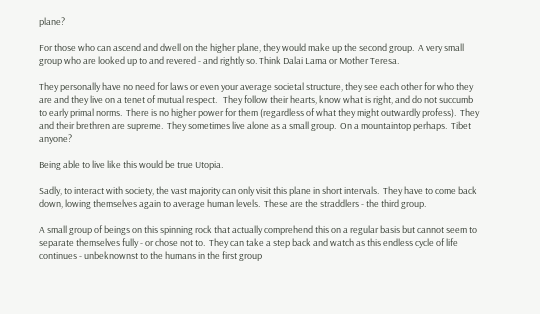plane?

For those who can ascend and dwell on the higher plane, they would make up the second group.  A very small group who are looked up to and revered - and rightly so. Think Dalai Lama or Mother Teresa.

They personally have no need for laws or even your average societal structure, they see each other for who they are and they live on a tenet of mutual respect.   They follow their hearts, know what is right, and do not succumb to early primal norms.  There is no higher power for them (regardless of what they might outwardly profess).  They and their brethren are supreme.  They sometimes live alone as a small group.  On a mountaintop perhaps.  Tibet anyone?

Being able to live like this would be true Utopia.

Sadly, to interact with society, the vast majority can only visit this plane in short intervals.  They have to come back down, lowing themselves again to average human levels.  These are the straddlers - the third group.

A small group of beings on this spinning rock that actually comprehend this on a regular basis but cannot seem to separate themselves fully - or chose not to.  They can take a step back and watch as this endless cycle of life continues - unbeknownst to the humans in the first group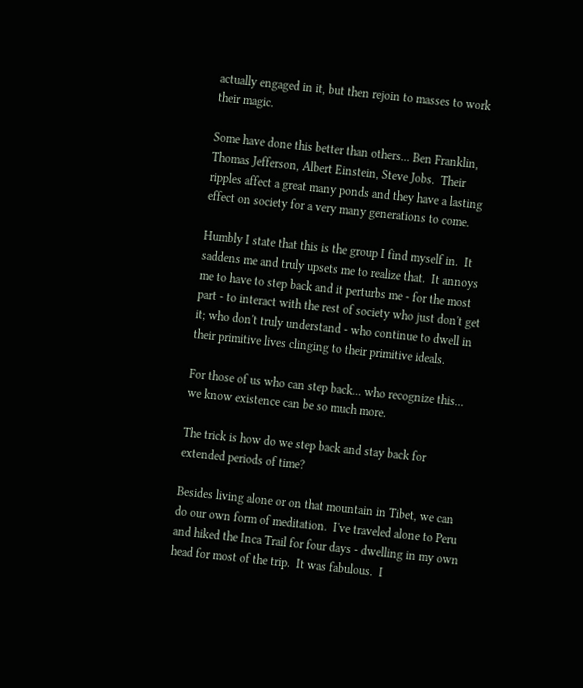actually engaged in it, but then rejoin to masses to work their magic.

Some have done this better than others... Ben Franklin, Thomas Jefferson, Albert Einstein, Steve Jobs.  Their ripples affect a great many ponds and they have a lasting effect on society for a very many generations to come.

Humbly I state that this is the group I find myself in.  It saddens me and truly upsets me to realize that.  It annoys me to have to step back and it perturbs me - for the most part - to interact with the rest of society who just don't get it; who don't truly understand - who continue to dwell in their primitive lives clinging to their primitive ideals.

For those of us who can step back... who recognize this... we know existence can be so much more.

The trick is how do we step back and stay back for extended periods of time?

Besides living alone or on that mountain in Tibet, we can do our own form of meditation.  I've traveled alone to Peru and hiked the Inca Trail for four days - dwelling in my own head for most of the trip.  It was fabulous.  I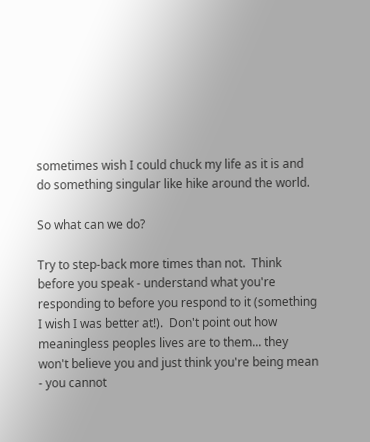sometimes wish I could chuck my life as it is and do something singular like hike around the world.

So what can we do?

Try to step-back more times than not.  Think before you speak - understand what you're responding to before you respond to it (something I wish I was better at!).  Don't point out how meaningless peoples lives are to them... they won't believe you and just think you're being mean - you cannot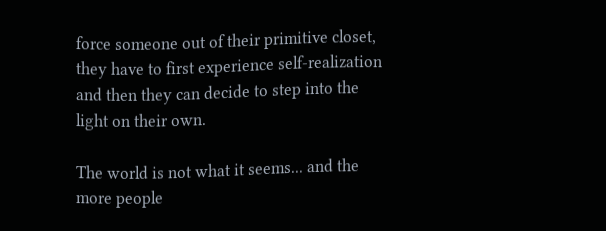force someone out of their primitive closet, they have to first experience self-realization and then they can decide to step into the light on their own.

The world is not what it seems... and the more people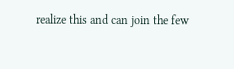realize this and can join the few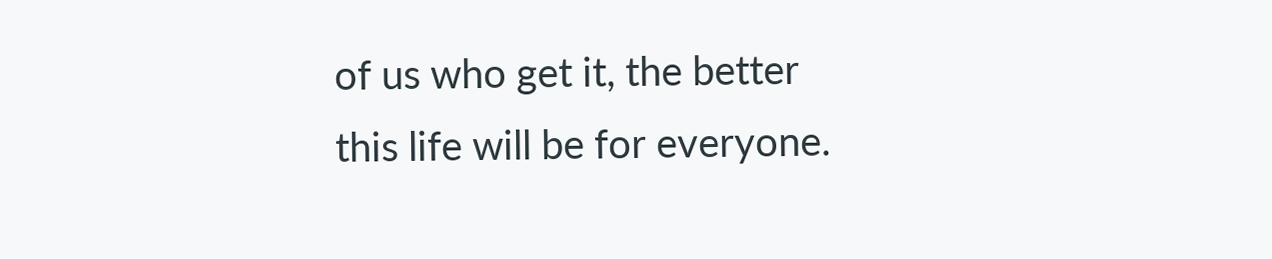of us who get it, the better this life will be for everyone.